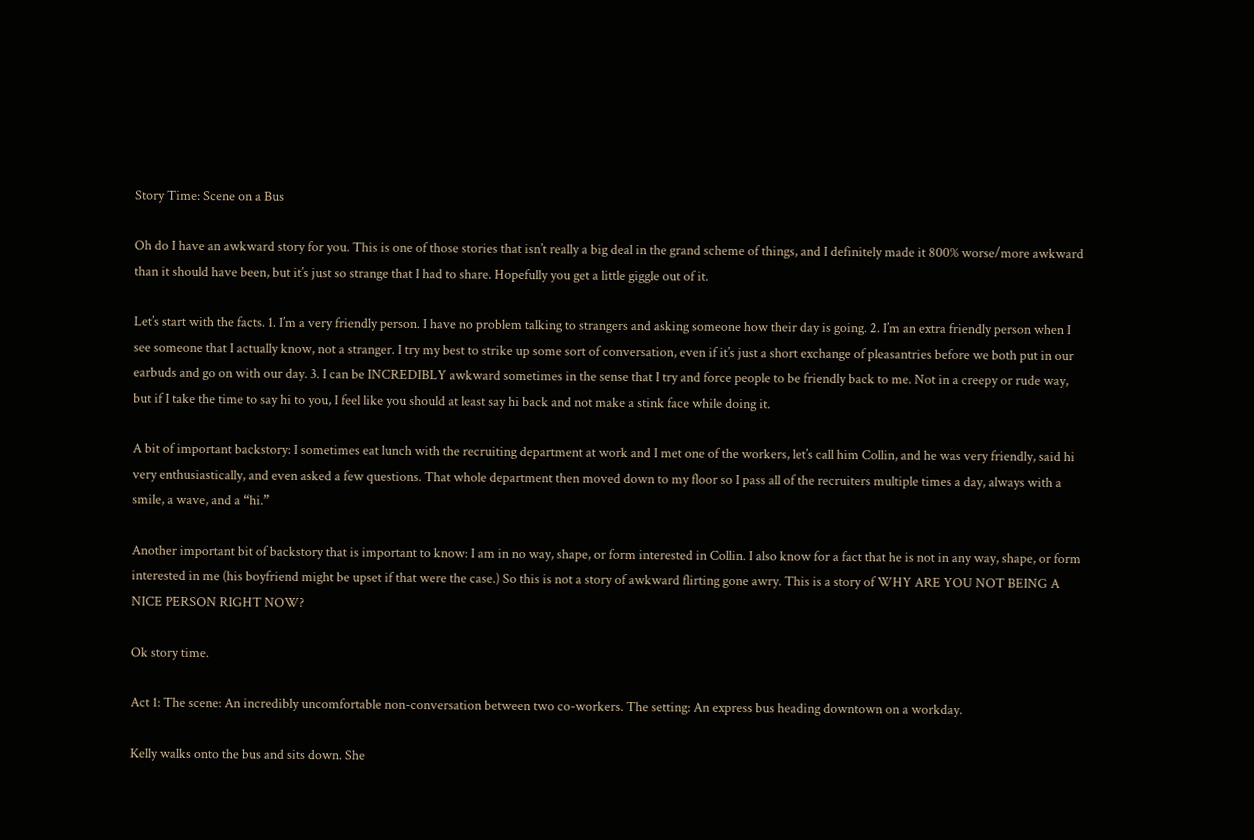Story Time: Scene on a Bus

Oh do I have an awkward story for you. This is one of those stories that isn’t really a big deal in the grand scheme of things, and I definitely made it 800% worse/more awkward than it should have been, but it’s just so strange that I had to share. Hopefully you get a little giggle out of it.

Let’s start with the facts. 1. I’m a very friendly person. I have no problem talking to strangers and asking someone how their day is going. 2. I’m an extra friendly person when I see someone that I actually know, not a stranger. I try my best to strike up some sort of conversation, even if it’s just a short exchange of pleasantries before we both put in our earbuds and go on with our day. 3. I can be INCREDIBLY awkward sometimes in the sense that I try and force people to be friendly back to me. Not in a creepy or rude way, but if I take the time to say hi to you, I feel like you should at least say hi back and not make a stink face while doing it.

A bit of important backstory: I sometimes eat lunch with the recruiting department at work and I met one of the workers, let’s call him Collin, and he was very friendly, said hi very enthusiastically, and even asked a few questions. That whole department then moved down to my floor so I pass all of the recruiters multiple times a day, always with a smile, a wave, and a “hi.”

Another important bit of backstory that is important to know: I am in no way, shape, or form interested in Collin. I also know for a fact that he is not in any way, shape, or form interested in me (his boyfriend might be upset if that were the case.) So this is not a story of awkward flirting gone awry. This is a story of WHY ARE YOU NOT BEING A NICE PERSON RIGHT NOW?

Ok story time.

Act 1: The scene: An incredibly uncomfortable non-conversation between two co-workers. The setting: An express bus heading downtown on a workday.

Kelly walks onto the bus and sits down. She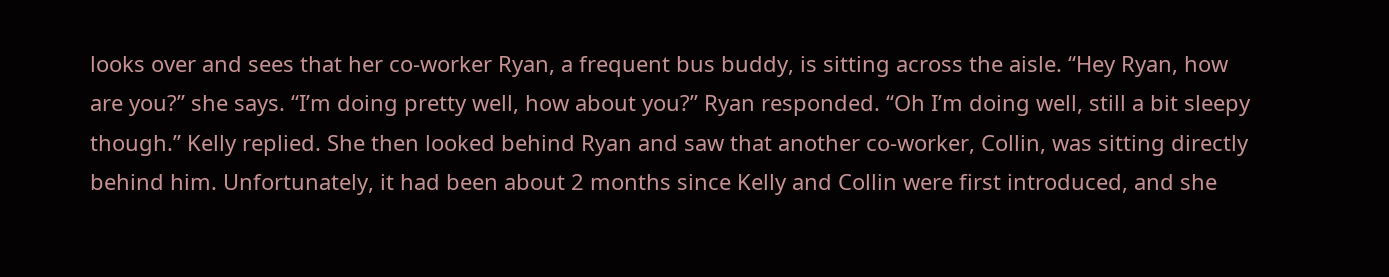looks over and sees that her co-worker Ryan, a frequent bus buddy, is sitting across the aisle. “Hey Ryan, how are you?” she says. “I’m doing pretty well, how about you?” Ryan responded. “Oh I’m doing well, still a bit sleepy though.” Kelly replied. She then looked behind Ryan and saw that another co-worker, Collin, was sitting directly behind him. Unfortunately, it had been about 2 months since Kelly and Collin were first introduced, and she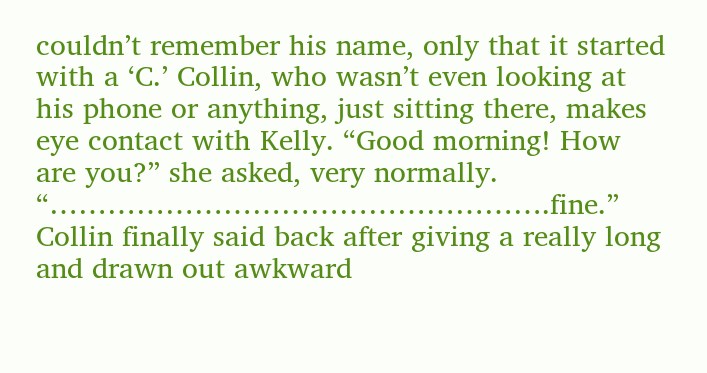couldn’t remember his name, only that it started with a ‘C.’ Collin, who wasn’t even looking at his phone or anything, just sitting there, makes eye contact with Kelly. “Good morning! How are you?” she asked, very normally. “…………………………………………….fine.” Collin finally said back after giving a really long and drawn out awkward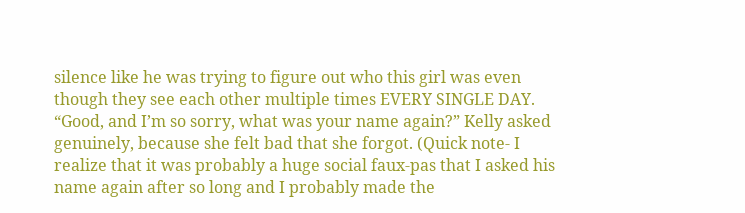silence like he was trying to figure out who this girl was even though they see each other multiple times EVERY SINGLE DAY. “Good, and I’m so sorry, what was your name again?” Kelly asked genuinely, because she felt bad that she forgot. (Quick note- I realize that it was probably a huge social faux-pas that I asked his name again after so long and I probably made the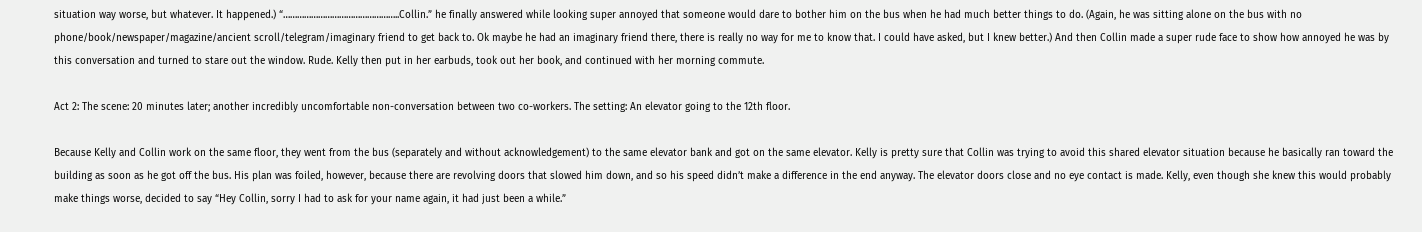situation way worse, but whatever. It happened.) “…………………………………………..Collin.” he finally answered while looking super annoyed that someone would dare to bother him on the bus when he had much better things to do. (Again, he was sitting alone on the bus with no phone/book/newspaper/magazine/ancient scroll/telegram/imaginary friend to get back to. Ok maybe he had an imaginary friend there, there is really no way for me to know that. I could have asked, but I knew better.) And then Collin made a super rude face to show how annoyed he was by this conversation and turned to stare out the window. Rude. Kelly then put in her earbuds, took out her book, and continued with her morning commute.

Act 2: The scene: 20 minutes later; another incredibly uncomfortable non-conversation between two co-workers. The setting: An elevator going to the 12th floor.

Because Kelly and Collin work on the same floor, they went from the bus (separately and without acknowledgement) to the same elevator bank and got on the same elevator. Kelly is pretty sure that Collin was trying to avoid this shared elevator situation because he basically ran toward the building as soon as he got off the bus. His plan was foiled, however, because there are revolving doors that slowed him down, and so his speed didn’t make a difference in the end anyway. The elevator doors close and no eye contact is made. Kelly, even though she knew this would probably make things worse, decided to say “Hey Collin, sorry I had to ask for your name again, it had just been a while.”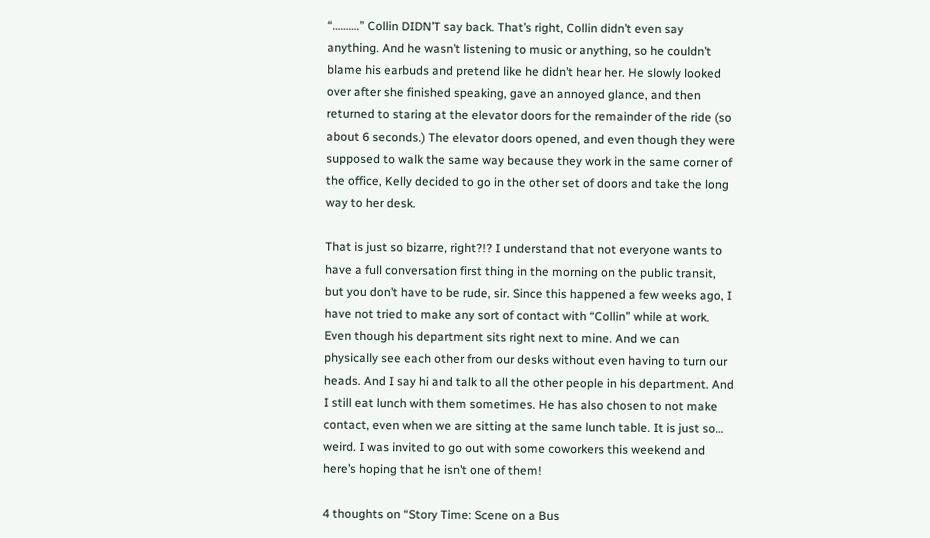“……….” Collin DIDN’T say back. That’s right, Collin didn’t even say anything. And he wasn’t listening to music or anything, so he couldn’t blame his earbuds and pretend like he didn’t hear her. He slowly looked over after she finished speaking, gave an annoyed glance, and then returned to staring at the elevator doors for the remainder of the ride (so about 6 seconds.) The elevator doors opened, and even though they were supposed to walk the same way because they work in the same corner of the office, Kelly decided to go in the other set of doors and take the long way to her desk.

That is just so bizarre, right?!? I understand that not everyone wants to have a full conversation first thing in the morning on the public transit, but you don’t have to be rude, sir. Since this happened a few weeks ago, I have not tried to make any sort of contact with “Collin” while at work. Even though his department sits right next to mine. And we can physically see each other from our desks without even having to turn our heads. And I say hi and talk to all the other people in his department. And I still eat lunch with them sometimes. He has also chosen to not make contact, even when we are sitting at the same lunch table. It is just so… weird. I was invited to go out with some coworkers this weekend and here’s hoping that he isn’t one of them!

4 thoughts on “Story Time: Scene on a Bus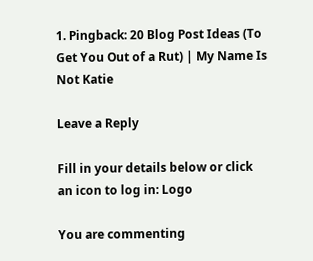1. Pingback: 20 Blog Post Ideas (To Get You Out of a Rut) | My Name Is Not Katie

Leave a Reply

Fill in your details below or click an icon to log in: Logo

You are commenting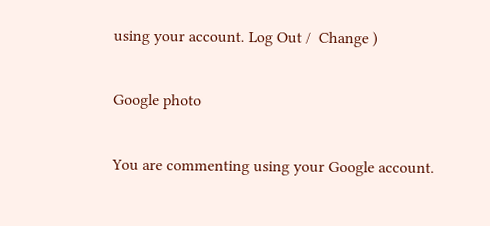using your account. Log Out /  Change )

Google photo

You are commenting using your Google account.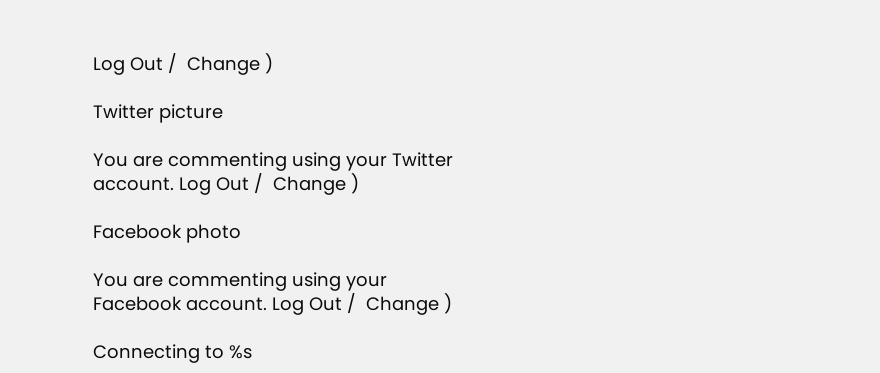Log Out /  Change )

Twitter picture

You are commenting using your Twitter account. Log Out /  Change )

Facebook photo

You are commenting using your Facebook account. Log Out /  Change )

Connecting to %s